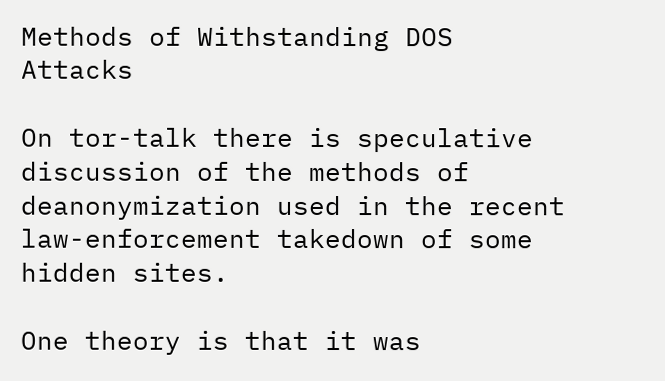Methods of Withstanding DOS Attacks

On tor-talk there is speculative discussion of the methods of deanonymization used in the recent law-enforcement takedown of some hidden sites.

One theory is that it was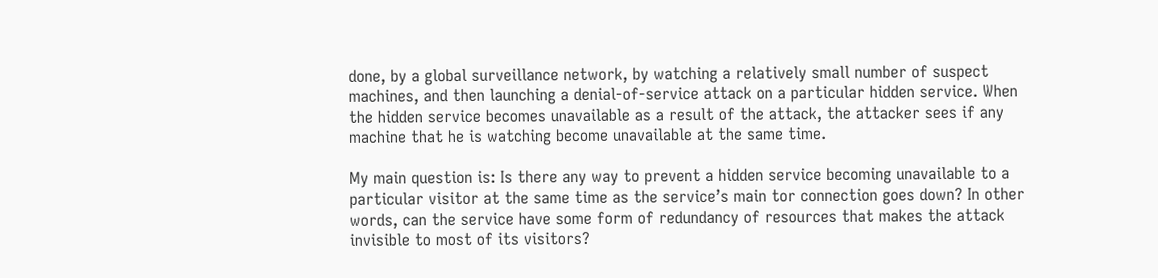done, by a global surveillance network, by watching a relatively small number of suspect machines, and then launching a denial-of-service attack on a particular hidden service. When the hidden service becomes unavailable as a result of the attack, the attacker sees if any machine that he is watching become unavailable at the same time.

My main question is: Is there any way to prevent a hidden service becoming unavailable to a particular visitor at the same time as the service’s main tor connection goes down? In other words, can the service have some form of redundancy of resources that makes the attack invisible to most of its visitors?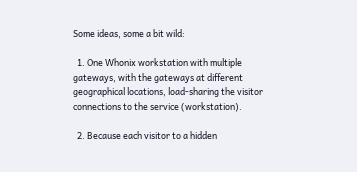Some ideas, some a bit wild:

  1. One Whonix workstation with multiple gateways, with the gateways at different geographical locations, load-sharing the visitor connections to the service (workstation).

  2. Because each visitor to a hidden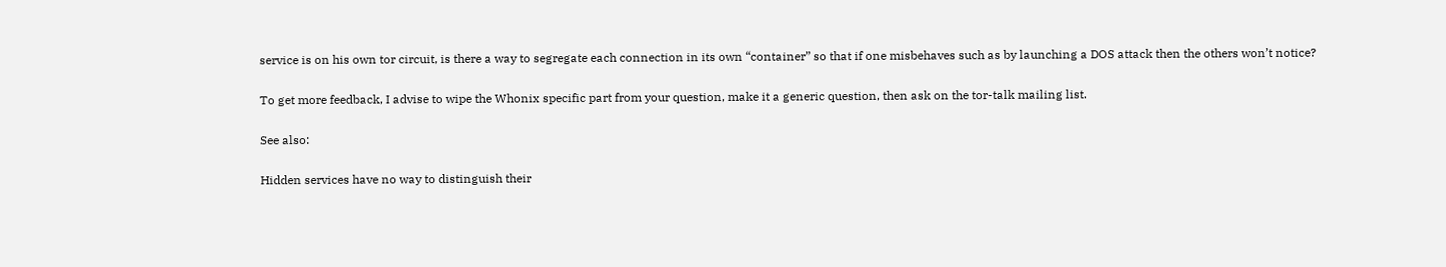service is on his own tor circuit, is there a way to segregate each connection in its own “container” so that if one misbehaves such as by launching a DOS attack then the others won’t notice?

To get more feedback, I advise to wipe the Whonix specific part from your question, make it a generic question, then ask on the tor-talk mailing list.

See also:

Hidden services have no way to distinguish their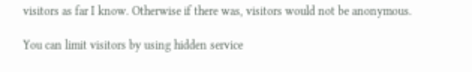visitors as far I know. Otherwise if there was, visitors would not be anonymous.

You can limit visitors by using hidden service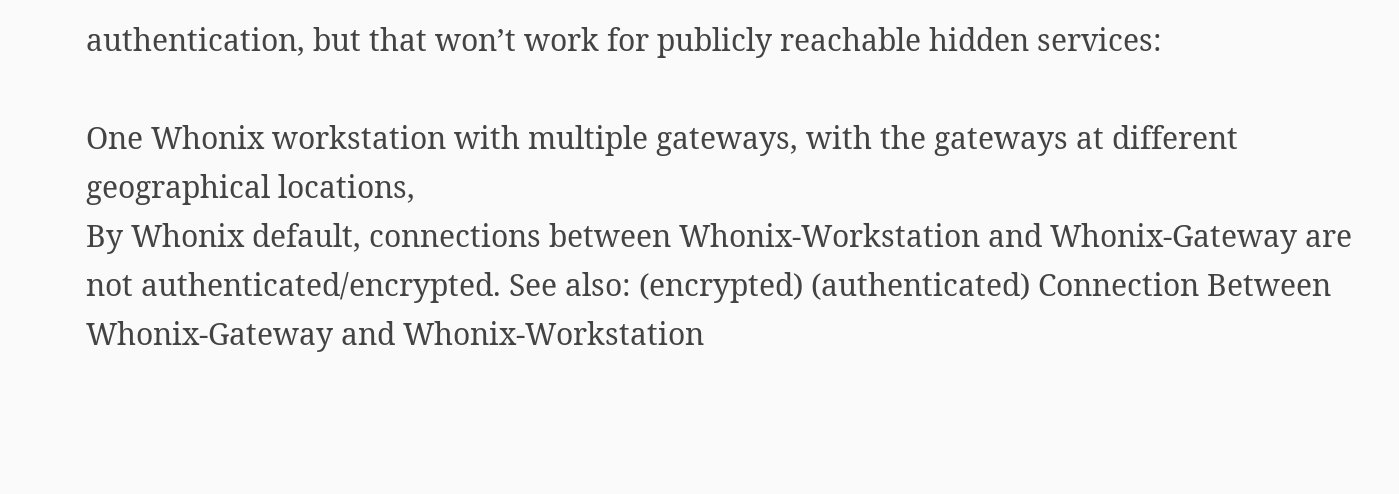authentication, but that won’t work for publicly reachable hidden services:

One Whonix workstation with multiple gateways, with the gateways at different geographical locations,
By Whonix default, connections between Whonix-Workstation and Whonix-Gateway are not authenticated/encrypted. See also: (encrypted) (authenticated) Connection Between Whonix-Gateway and Whonix-Workstation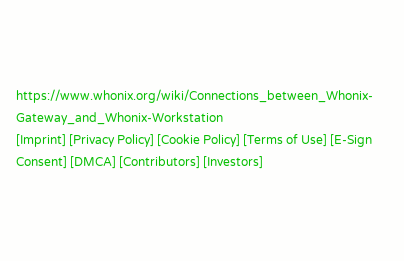https://www.whonix.org/wiki/Connections_between_Whonix-Gateway_and_Whonix-Workstation
[Imprint] [Privacy Policy] [Cookie Policy] [Terms of Use] [E-Sign Consent] [DMCA] [Contributors] [Investors]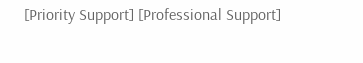[Priority Support] [Professional Support]